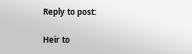Reply to post:

Heir to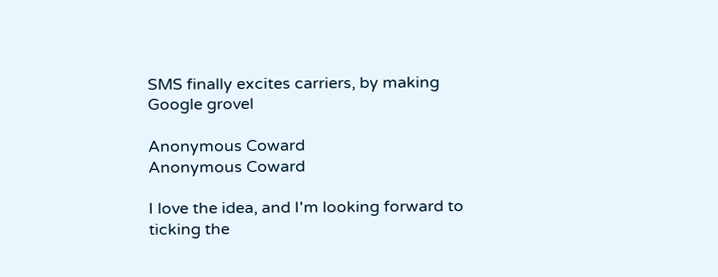SMS finally excites carriers, by making Google grovel

Anonymous Coward
Anonymous Coward

I love the idea, and I'm looking forward to ticking the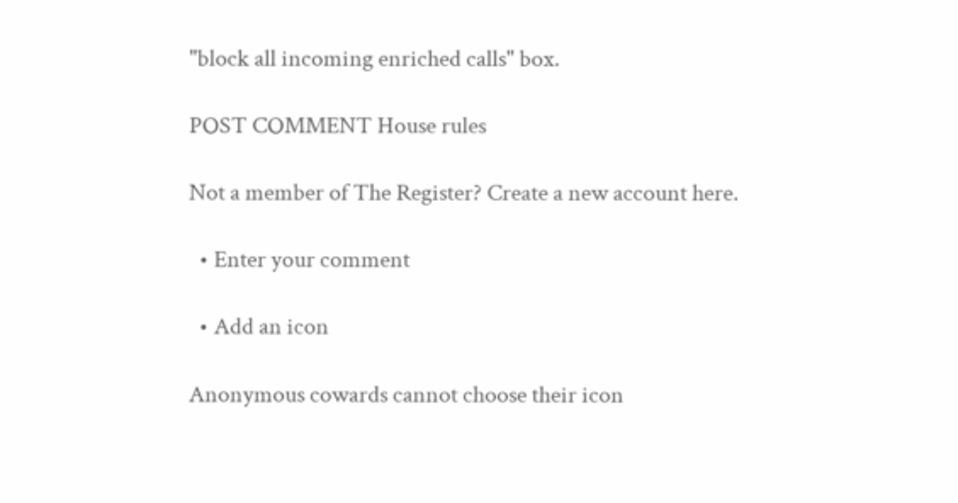"block all incoming enriched calls" box.

POST COMMENT House rules

Not a member of The Register? Create a new account here.

  • Enter your comment

  • Add an icon

Anonymous cowards cannot choose their icon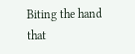Biting the hand that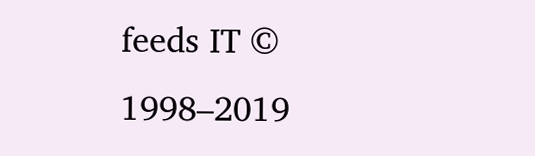feeds IT © 1998–2019